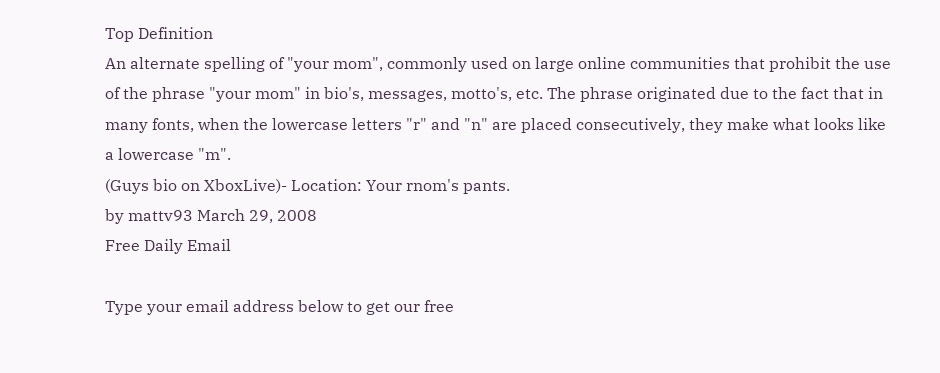Top Definition
An alternate spelling of "your mom", commonly used on large online communities that prohibit the use of the phrase "your mom" in bio's, messages, motto's, etc. The phrase originated due to the fact that in many fonts, when the lowercase letters "r" and "n" are placed consecutively, they make what looks like a lowercase "m".
(Guys bio on XboxLive)- Location: Your rnom's pants.
by mattv93 March 29, 2008
Free Daily Email

Type your email address below to get our free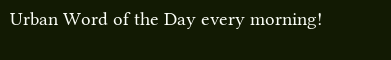Urban Word of the Day every morning!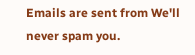Emails are sent from We'll never spam you.